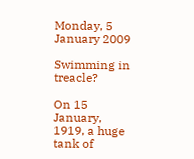Monday, 5 January 2009

Swimming in treacle?

On 15 January, 1919, a huge tank of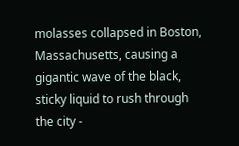molasses collapsed in Boston, Massachusetts, causing a gigantic wave of the black, sticky liquid to rush through the city -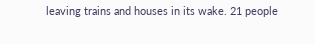leaving trains and houses in its wake. 21 people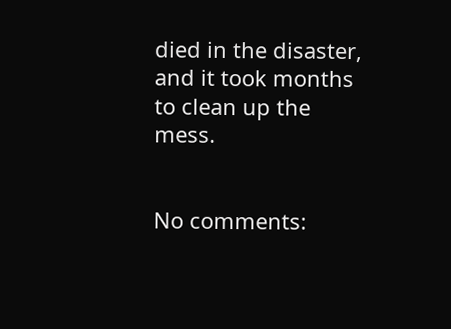died in the disaster, and it took months to clean up the mess.


No comments: